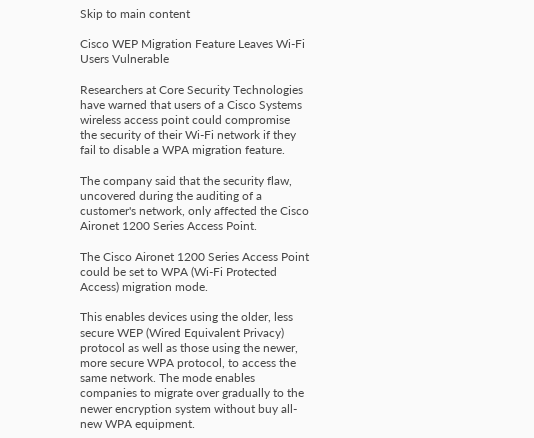Skip to main content

Cisco WEP Migration Feature Leaves Wi-Fi Users Vulnerable

Researchers at Core Security Technologies have warned that users of a Cisco Systems wireless access point could compromise the security of their Wi-Fi network if they fail to disable a WPA migration feature.

The company said that the security flaw, uncovered during the auditing of a customer's network, only affected the Cisco Aironet 1200 Series Access Point.

The Cisco Aironet 1200 Series Access Point could be set to WPA (Wi-Fi Protected Access) migration mode.

This enables devices using the older, less secure WEP (Wired Equivalent Privacy) protocol as well as those using the newer, more secure WPA protocol, to access the same network. The mode enables companies to migrate over gradually to the newer encryption system without buy all-new WPA equipment.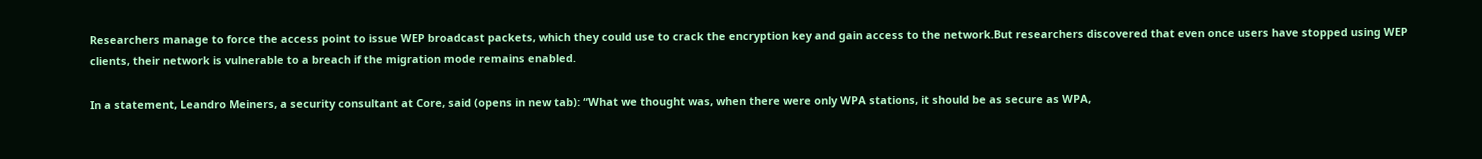Researchers manage to force the access point to issue WEP broadcast packets, which they could use to crack the encryption key and gain access to the network.But researchers discovered that even once users have stopped using WEP clients, their network is vulnerable to a breach if the migration mode remains enabled.

In a statement, Leandro Meiners, a security consultant at Core, said (opens in new tab): “What we thought was, when there were only WPA stations, it should be as secure as WPA,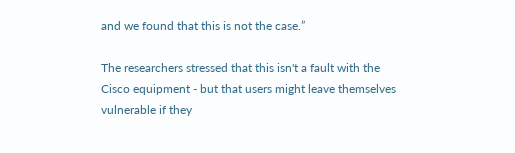and we found that this is not the case.”

The researchers stressed that this isn't a fault with the Cisco equipment - but that users might leave themselves vulnerable if they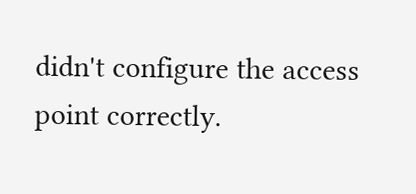didn't configure the access point correctly.